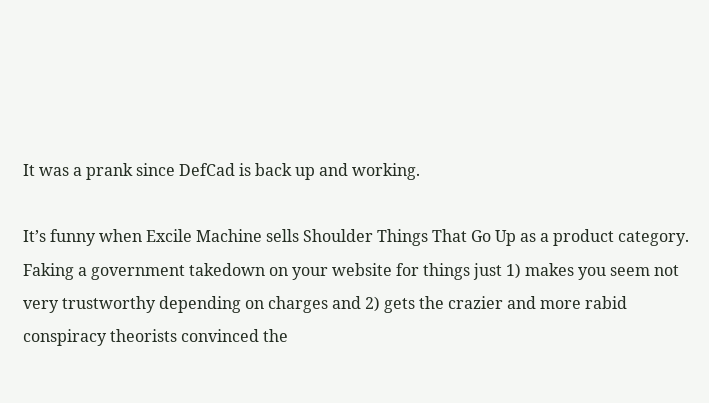It was a prank since DefCad is back up and working.

It’s funny when Excile Machine sells Shoulder Things That Go Up as a product category. Faking a government takedown on your website for things just 1) makes you seem not very trustworthy depending on charges and 2) gets the crazier and more rabid conspiracy theorists convinced the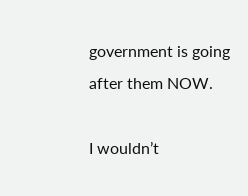government is going after them NOW.

I wouldn’t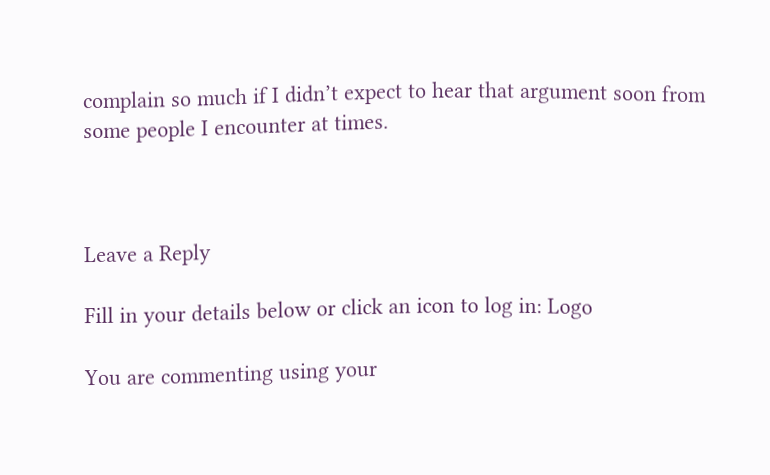complain so much if I didn’t expect to hear that argument soon from some people I encounter at times.



Leave a Reply

Fill in your details below or click an icon to log in: Logo

You are commenting using your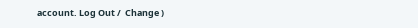account. Log Out /  Change )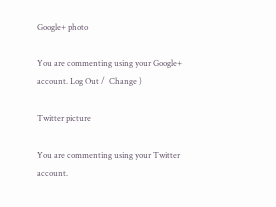Google+ photo

You are commenting using your Google+ account. Log Out /  Change )

Twitter picture

You are commenting using your Twitter account.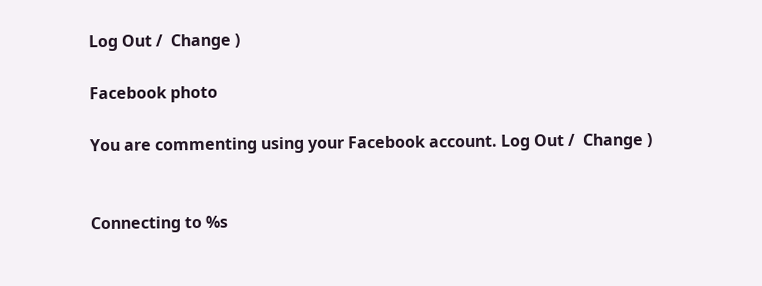Log Out /  Change )

Facebook photo

You are commenting using your Facebook account. Log Out /  Change )


Connecting to %s